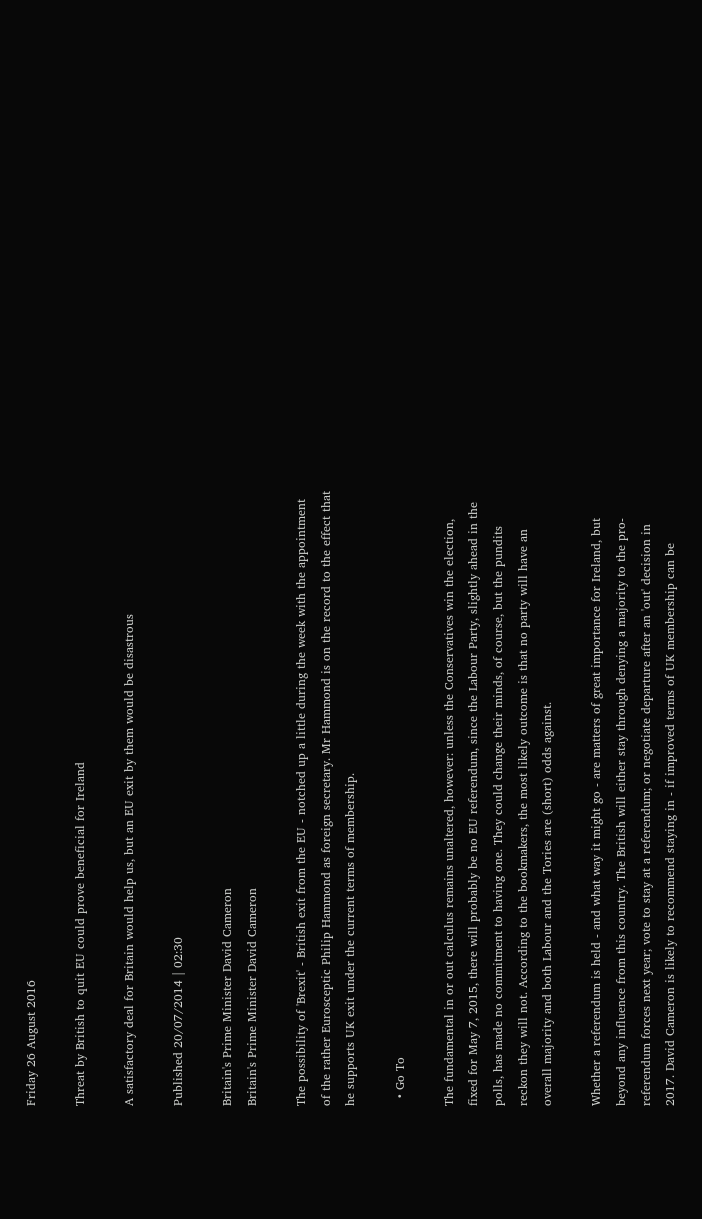Friday 26 August 2016

Threat by British to quit EU could prove beneficial for Ireland

A satisfactory deal for Britain would help us, but an EU exit by them would be disastrous

Published 20/07/2014 | 02:30

Britain's Prime Minister David Cameron
Britain's Prime Minister David Cameron

The possibility of 'Brexit' - British exit from the EU - notched up a little during the week with the appointment of the rather Eurosceptic Philip Hammond as foreign secretary. Mr Hammond is on the record to the effect that he supports UK exit under the current terms of membership.

  • Go To

The fundamental in or out calculus remains unaltered, however: unless the Conservatives win the election, fixed for May 7, 2015, there will probably be no EU referendum, since the Labour Party, slightly ahead in the polls, has made no commitment to having one. They could change their minds, of course, but the pundits reckon they will not. According to the bookmakers, the most likely outcome is that no party will have an overall majority and both Labour and the Tories are (short) odds against.

Whether a referendum is held - and what way it might go - are matters of great importance for Ireland, but beyond any influence from this country. The British will either stay through denying a majority to the pro-referendum forces next year; vote to stay at a referendum; or negotiate departure after an 'out' decision in 2017. David Cameron is likely to recommend staying in - if improved terms of UK membership can be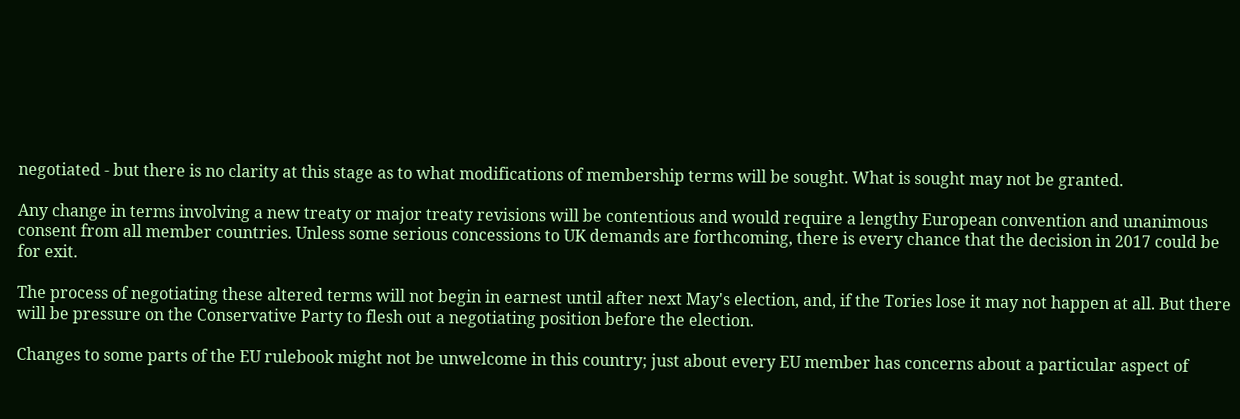negotiated - but there is no clarity at this stage as to what modifications of membership terms will be sought. What is sought may not be granted.

Any change in terms involving a new treaty or major treaty revisions will be contentious and would require a lengthy European convention and unanimous consent from all member countries. Unless some serious concessions to UK demands are forthcoming, there is every chance that the decision in 2017 could be for exit.

The process of negotiating these altered terms will not begin in earnest until after next May's election, and, if the Tories lose it may not happen at all. But there will be pressure on the Conservative Party to flesh out a negotiating position before the election.

Changes to some parts of the EU rulebook might not be unwelcome in this country; just about every EU member has concerns about a particular aspect of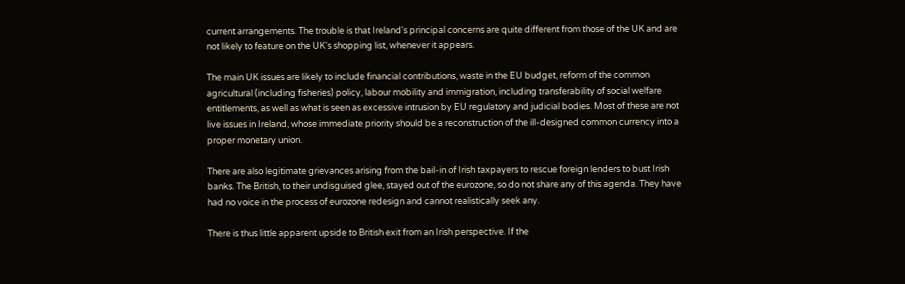current arrangements. The trouble is that Ireland's principal concerns are quite different from those of the UK and are not likely to feature on the UK's shopping list, whenever it appears.

The main UK issues are likely to include financial contributions, waste in the EU budget, reform of the common agricultural (including fisheries) policy, labour mobility and immigration, including transferability of social welfare entitlements, as well as what is seen as excessive intrusion by EU regulatory and judicial bodies. Most of these are not live issues in Ireland, whose immediate priority should be a reconstruction of the ill-designed common currency into a proper monetary union.

There are also legitimate grievances arising from the bail-in of Irish taxpayers to rescue foreign lenders to bust Irish banks. The British, to their undisguised glee, stayed out of the eurozone, so do not share any of this agenda. They have had no voice in the process of eurozone redesign and cannot realistically seek any.

There is thus little apparent upside to British exit from an Irish perspective. If the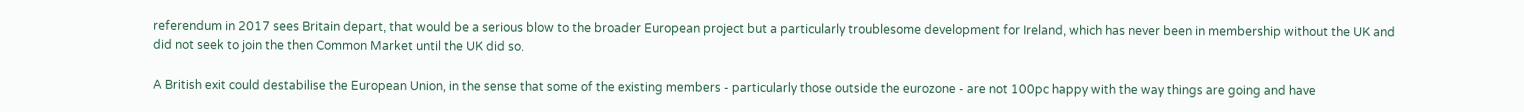referendum in 2017 sees Britain depart, that would be a serious blow to the broader European project but a particularly troublesome development for Ireland, which has never been in membership without the UK and did not seek to join the then Common Market until the UK did so.

A British exit could destabilise the European Union, in the sense that some of the existing members - particularly those outside the eurozone - are not 100pc happy with the way things are going and have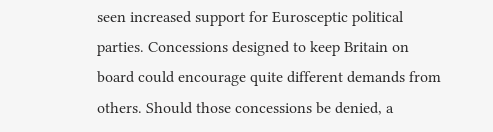seen increased support for Eurosceptic political parties. Concessions designed to keep Britain on board could encourage quite different demands from others. Should those concessions be denied, a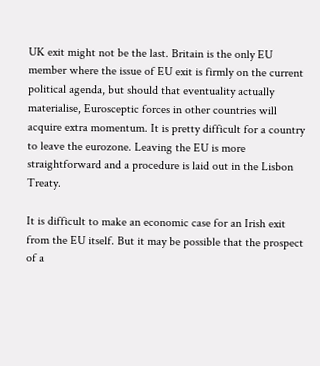UK exit might not be the last. Britain is the only EU member where the issue of EU exit is firmly on the current political agenda, but should that eventuality actually materialise, Eurosceptic forces in other countries will acquire extra momentum. It is pretty difficult for a country to leave the eurozone. Leaving the EU is more straightforward and a procedure is laid out in the Lisbon Treaty.

It is difficult to make an economic case for an Irish exit from the EU itself. But it may be possible that the prospect of a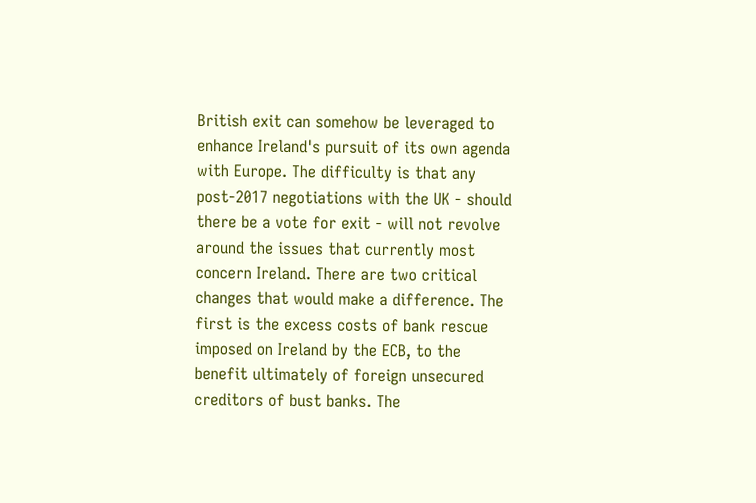British exit can somehow be leveraged to enhance Ireland's pursuit of its own agenda with Europe. The difficulty is that any post-2017 negotiations with the UK - should there be a vote for exit - will not revolve around the issues that currently most concern Ireland. There are two critical changes that would make a difference. The first is the excess costs of bank rescue imposed on Ireland by the ECB, to the benefit ultimately of foreign unsecured creditors of bust banks. The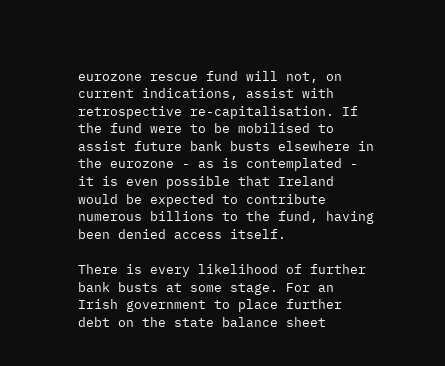eurozone rescue fund will not, on current indications, assist with retrospective re-capitalisation. If the fund were to be mobilised to assist future bank busts elsewhere in the eurozone - as is contemplated - it is even possible that Ireland would be expected to contribute numerous billions to the fund, having been denied access itself.

There is every likelihood of further bank busts at some stage. For an Irish government to place further debt on the state balance sheet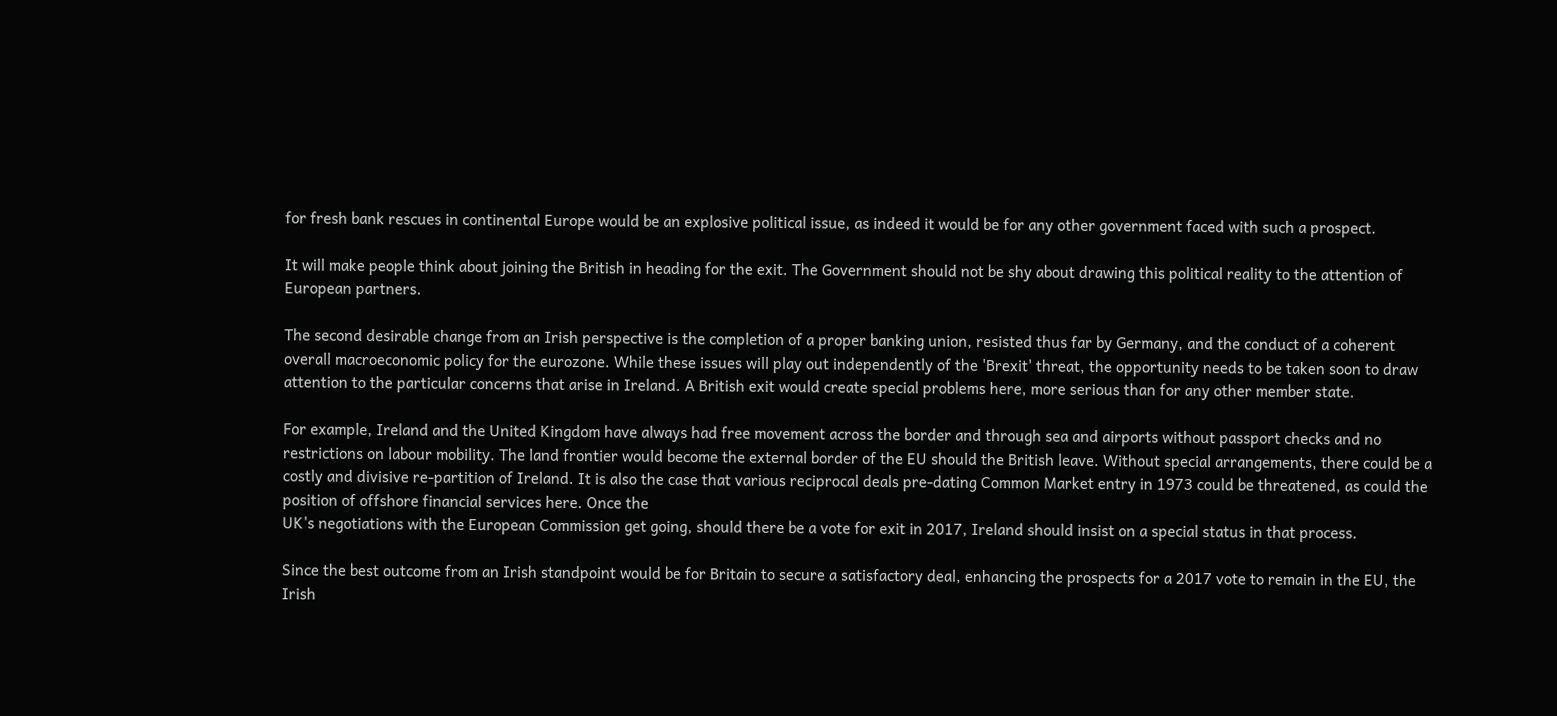for fresh bank rescues in continental Europe would be an explosive political issue, as indeed it would be for any other government faced with such a prospect.

It will make people think about joining the British in heading for the exit. The Government should not be shy about drawing this political reality to the attention of European partners.

The second desirable change from an Irish perspective is the completion of a proper banking union, resisted thus far by Germany, and the conduct of a coherent overall macroeconomic policy for the eurozone. While these issues will play out independently of the 'Brexit' threat, the opportunity needs to be taken soon to draw attention to the particular concerns that arise in Ireland. A British exit would create special problems here, more serious than for any other member state.

For example, Ireland and the United Kingdom have always had free movement across the border and through sea and airports without passport checks and no restrictions on labour mobility. The land frontier would become the external border of the EU should the British leave. Without special arrangements, there could be a costly and divisive re-partition of Ireland. It is also the case that various reciprocal deals pre-dating Common Market entry in 1973 could be threatened, as could the position of offshore financial services here. Once the
UK's negotiations with the European Commission get going, should there be a vote for exit in 2017, Ireland should insist on a special status in that process.

Since the best outcome from an Irish standpoint would be for Britain to secure a satisfactory deal, enhancing the prospects for a 2017 vote to remain in the EU, the Irish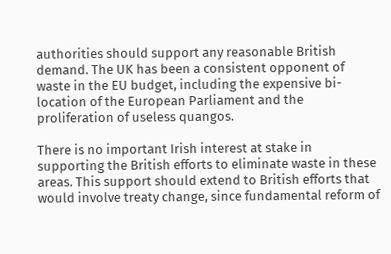authorities should support any reasonable British demand. The UK has been a consistent opponent of waste in the EU budget, including the expensive bi-location of the European Parliament and the proliferation of useless quangos.

There is no important Irish interest at stake in supporting the British efforts to eliminate waste in these areas. This support should extend to British efforts that would involve treaty change, since fundamental reform of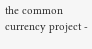the common currency project -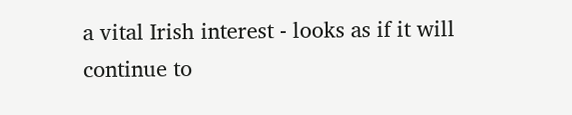a vital Irish interest - looks as if it will continue to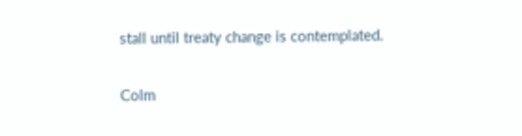stall until treaty change is contemplated.

Colm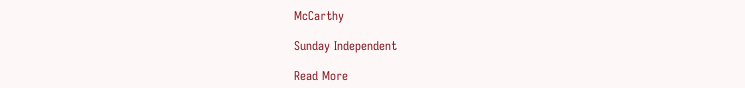McCarthy

Sunday Independent

Read More